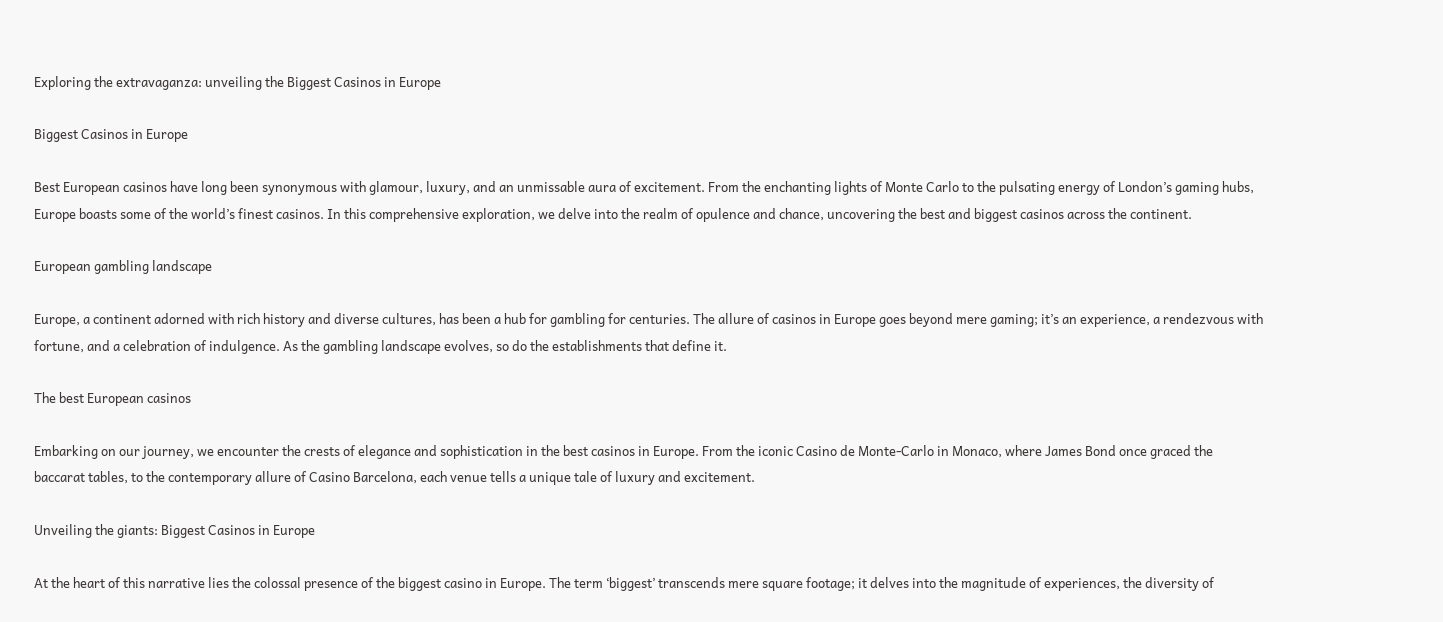Exploring the extravaganza: unveiling the Biggest Casinos in Europe

Biggest Casinos in Europe

Best European casinos have long been synonymous with glamour, luxury, and an unmissable aura of excitement. From the enchanting lights of Monte Carlo to the pulsating energy of London’s gaming hubs, Europe boasts some of the world’s finest casinos. In this comprehensive exploration, we delve into the realm of opulence and chance, uncovering the best and biggest casinos across the continent.

European gambling landscape

Europe, a continent adorned with rich history and diverse cultures, has been a hub for gambling for centuries. The allure of casinos in Europe goes beyond mere gaming; it’s an experience, a rendezvous with fortune, and a celebration of indulgence. As the gambling landscape evolves, so do the establishments that define it.

The best European casinos

Embarking on our journey, we encounter the crests of elegance and sophistication in the best casinos in Europe. From the iconic Casino de Monte-Carlo in Monaco, where James Bond once graced the baccarat tables, to the contemporary allure of Casino Barcelona, each venue tells a unique tale of luxury and excitement.

Unveiling the giants: Biggest Casinos in Europe

At the heart of this narrative lies the colossal presence of the biggest casino in Europe. The term ‘biggest’ transcends mere square footage; it delves into the magnitude of experiences, the diversity of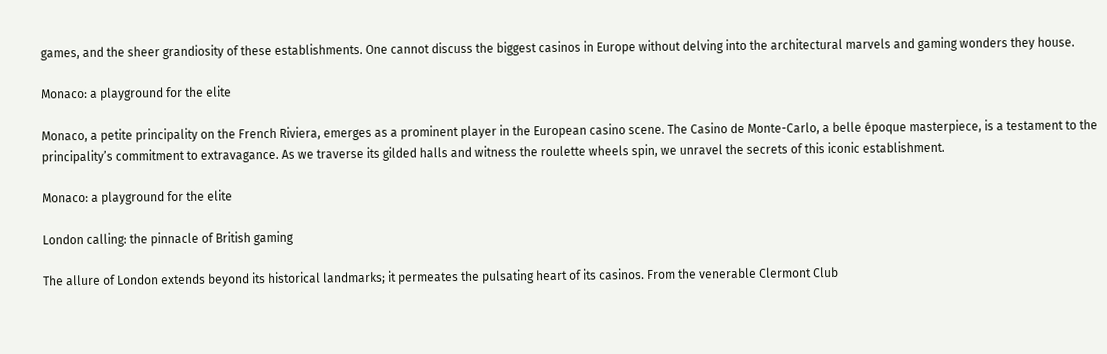games, and the sheer grandiosity of these establishments. One cannot discuss the biggest casinos in Europe without delving into the architectural marvels and gaming wonders they house.

Monaco: a playground for the elite

Monaco, a petite principality on the French Riviera, emerges as a prominent player in the European casino scene. The Casino de Monte-Carlo, a belle époque masterpiece, is a testament to the principality’s commitment to extravagance. As we traverse its gilded halls and witness the roulette wheels spin, we unravel the secrets of this iconic establishment.

Monaco: a playground for the elite

London calling: the pinnacle of British gaming

The allure of London extends beyond its historical landmarks; it permeates the pulsating heart of its casinos. From the venerable Clermont Club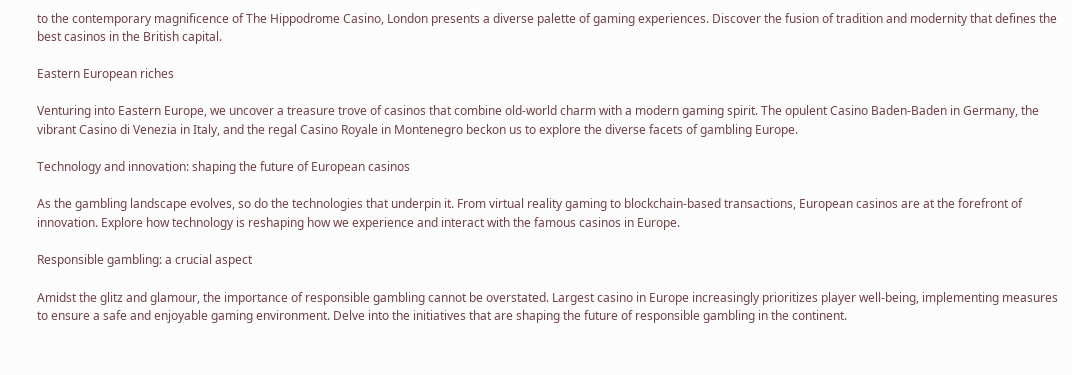to the contemporary magnificence of The Hippodrome Casino, London presents a diverse palette of gaming experiences. Discover the fusion of tradition and modernity that defines the best casinos in the British capital.

Eastern European riches

Venturing into Eastern Europe, we uncover a treasure trove of casinos that combine old-world charm with a modern gaming spirit. The opulent Casino Baden-Baden in Germany, the vibrant Casino di Venezia in Italy, and the regal Casino Royale in Montenegro beckon us to explore the diverse facets of gambling Europe.

Technology and innovation: shaping the future of European casinos

As the gambling landscape evolves, so do the technologies that underpin it. From virtual reality gaming to blockchain-based transactions, European casinos are at the forefront of innovation. Explore how technology is reshaping how we experience and interact with the famous casinos in Europe.

Responsible gambling: a crucial aspect

Amidst the glitz and glamour, the importance of responsible gambling cannot be overstated. Largest casino in Europe increasingly prioritizes player well-being, implementing measures to ensure a safe and enjoyable gaming environment. Delve into the initiatives that are shaping the future of responsible gambling in the continent.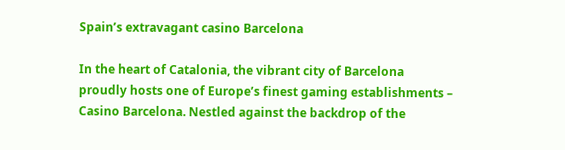Spain’s extravagant casino Barcelona

In the heart of Catalonia, the vibrant city of Barcelona proudly hosts one of Europe’s finest gaming establishments – Casino Barcelona. Nestled against the backdrop of the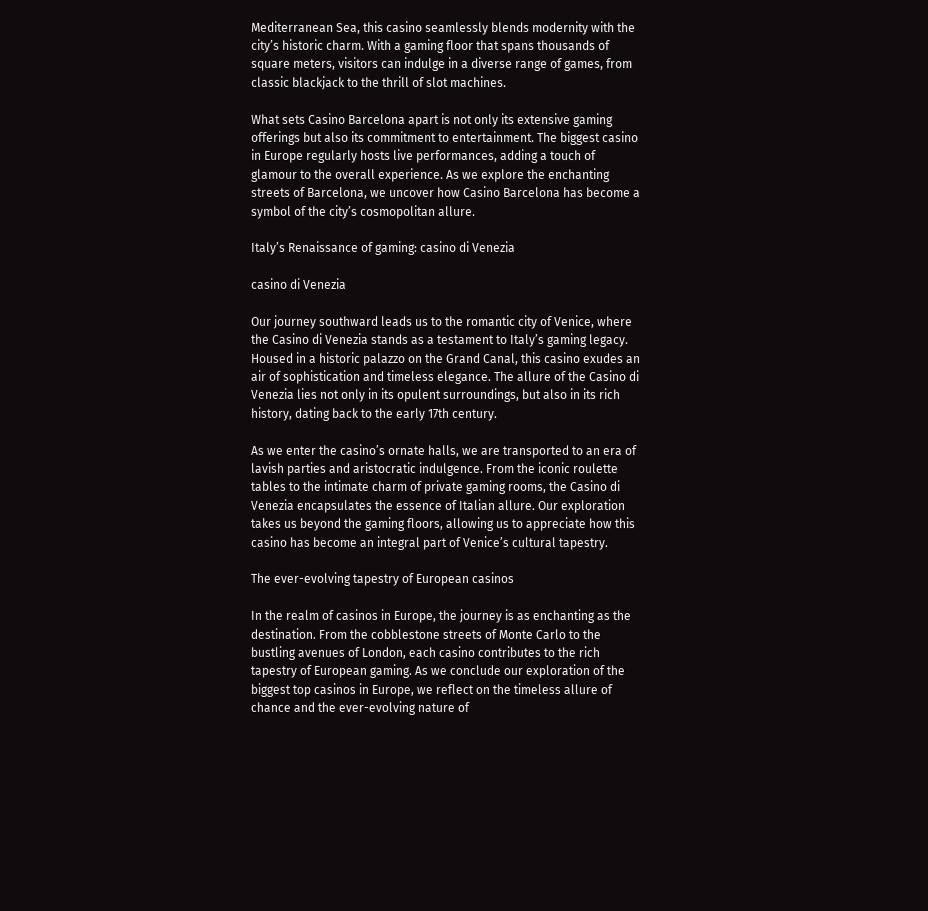Mediterranean Sea, this casino seamlessly blends modernity with the city’s historic charm. With a gaming floor that spans thousands of square meters, visitors can indulge in a diverse range of games, from classic blackjack to the thrill of slot machines.

What sets Casino Barcelona apart is not only its extensive gaming offerings but also its commitment to entertainment. The biggest casino in Europe regularly hosts live performances, adding a touch of glamour to the overall experience. As we explore the enchanting streets of Barcelona, we uncover how Casino Barcelona has become a symbol of the city’s cosmopolitan allure.

Italy’s Renaissance of gaming: casino di Venezia

casino di Venezia

Our journey southward leads us to the romantic city of Venice, where the Casino di Venezia stands as a testament to Italy’s gaming legacy. Housed in a historic palazzo on the Grand Canal, this casino exudes an air of sophistication and timeless elegance. The allure of the Casino di Venezia lies not only in its opulent surroundings, but also in its rich history, dating back to the early 17th century.

As we enter the casino’s ornate halls, we are transported to an era of lavish parties and aristocratic indulgence. From the iconic roulette tables to the intimate charm of private gaming rooms, the Casino di Venezia encapsulates the essence of Italian allure. Our exploration takes us beyond the gaming floors, allowing us to appreciate how this casino has become an integral part of Venice’s cultural tapestry.

The ever-evolving tapestry of European casinos

In the realm of casinos in Europe, the journey is as enchanting as the destination. From the cobblestone streets of Monte Carlo to the bustling avenues of London, each casino contributes to the rich tapestry of European gaming. As we conclude our exploration of the biggest top casinos in Europe, we reflect on the timeless allure of chance and the ever-evolving nature of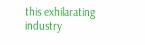this exhilarating industry